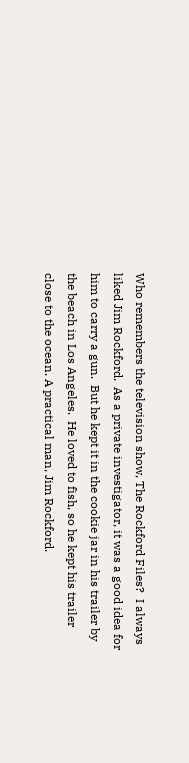Who remembers the television show, The Rockford Files?  I always liked Jim Rockford.  As a private investigator, it was a good idea for him to carry a gun.  But he kept it in the cookie jar in his trailer by the beach in Los Angeles.  He loved to fish, so he kept his trailer close to the ocean. A practical man, Jim Rockford.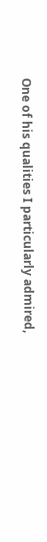One of his qualities I particularly admired,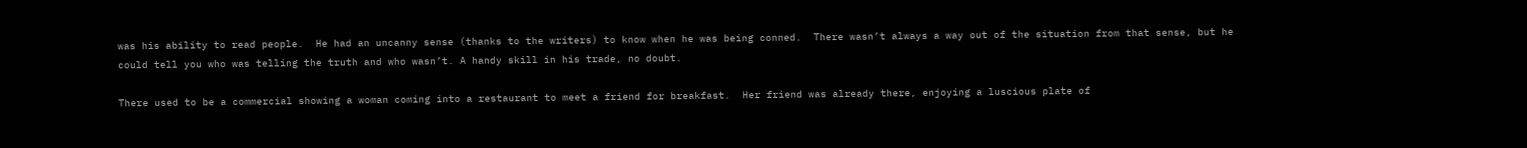was his ability to read people.  He had an uncanny sense (thanks to the writers) to know when he was being conned.  There wasn’t always a way out of the situation from that sense, but he could tell you who was telling the truth and who wasn’t. A handy skill in his trade, no doubt.

There used to be a commercial showing a woman coming into a restaurant to meet a friend for breakfast.  Her friend was already there, enjoying a luscious plate of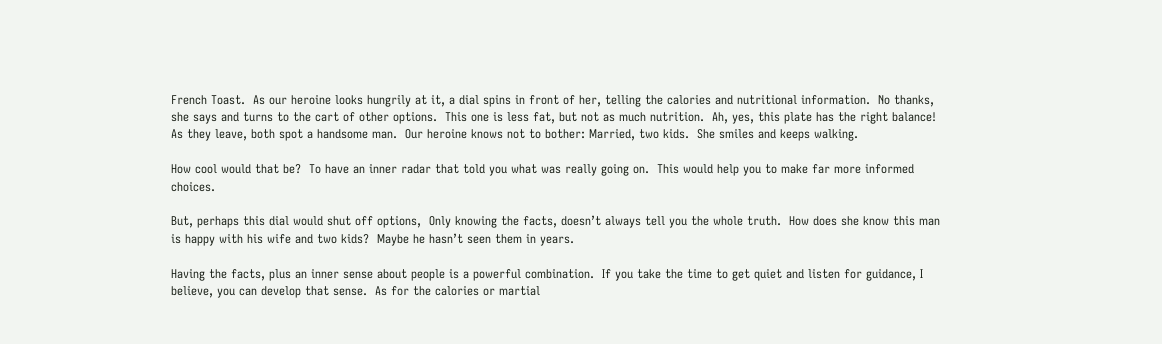French Toast.  As our heroine looks hungrily at it, a dial spins in front of her, telling the calories and nutritional information.  No thanks, she says and turns to the cart of other options.  This one is less fat, but not as much nutrition.  Ah, yes, this plate has the right balance!  As they leave, both spot a handsome man.  Our heroine knows not to bother: Married, two kids.  She smiles and keeps walking.

How cool would that be?  To have an inner radar that told you what was really going on.  This would help you to make far more informed choices.

But, perhaps this dial would shut off options,  Only knowing the facts, doesn’t always tell you the whole truth.  How does she know this man is happy with his wife and two kids?  Maybe he hasn’t seen them in years.

Having the facts, plus an inner sense about people is a powerful combination.  If you take the time to get quiet and listen for guidance, I believe, you can develop that sense.  As for the calories or martial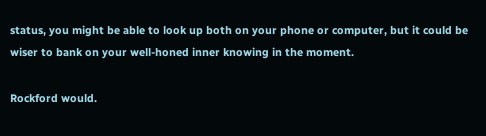status, you might be able to look up both on your phone or computer, but it could be wiser to bank on your well-honed inner knowing in the moment.

Rockford would.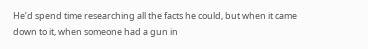He’d spend time researching all the facts he could, but when it came down to it, when someone had a gun in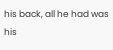his back, all he had was his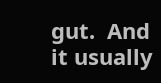gut.  And it usually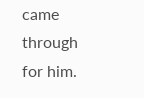came through for him.